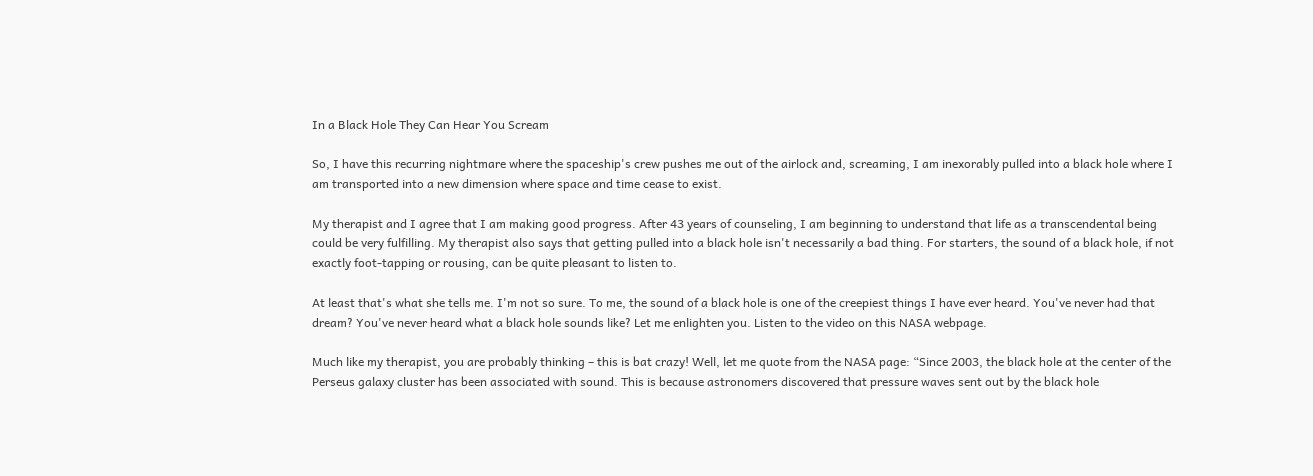In a Black Hole They Can Hear You Scream

So, I have this recurring nightmare where the spaceship's crew pushes me out of the airlock and, screaming, I am inexorably pulled into a black hole where I am transported into a new dimension where space and time cease to exist.

My therapist and I agree that I am making good progress. After 43 years of counseling, I am beginning to understand that life as a transcendental being could be very fulfilling. My therapist also says that getting pulled into a black hole isn't necessarily a bad thing. For starters, the sound of a black hole, if not exactly foot-tapping or rousing, can be quite pleasant to listen to.

At least that's what she tells me. I'm not so sure. To me, the sound of a black hole is one of the creepiest things I have ever heard. You've never had that dream? You've never heard what a black hole sounds like? Let me enlighten you. Listen to the video on this NASA webpage.

Much like my therapist, you are probably thinking – this is bat crazy! Well, let me quote from the NASA page: “Since 2003, the black hole at the center of the Perseus galaxy cluster has been associated with sound. This is because astronomers discovered that pressure waves sent out by the black hole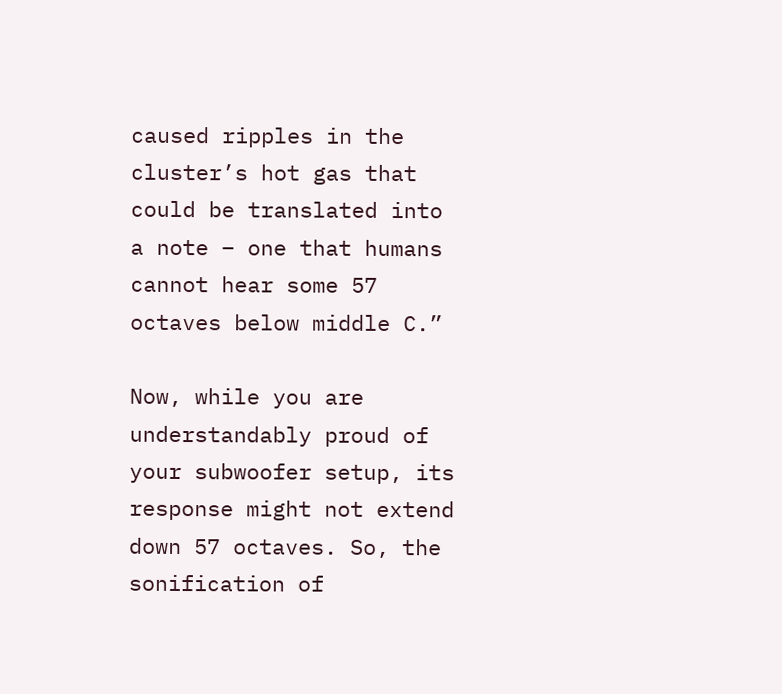caused ripples in the cluster’s hot gas that could be translated into a note – one that humans cannot hear some 57 octaves below middle C.”

Now, while you are understandably proud of your subwoofer setup, its response might not extend down 57 octaves. So, the sonification of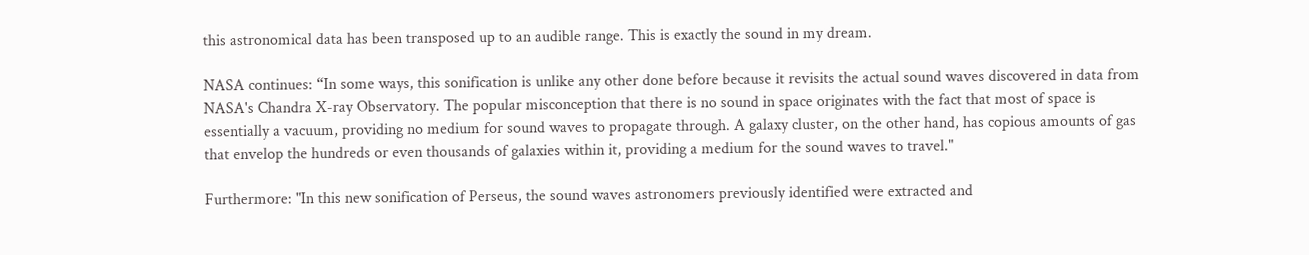this astronomical data has been transposed up to an audible range. This is exactly the sound in my dream.

NASA continues: “In some ways, this sonification is unlike any other done before because it revisits the actual sound waves discovered in data from NASA's Chandra X-ray Observatory. The popular misconception that there is no sound in space originates with the fact that most of space is essentially a vacuum, providing no medium for sound waves to propagate through. A galaxy cluster, on the other hand, has copious amounts of gas that envelop the hundreds or even thousands of galaxies within it, providing a medium for the sound waves to travel."

Furthermore: "In this new sonification of Perseus, the sound waves astronomers previously identified were extracted and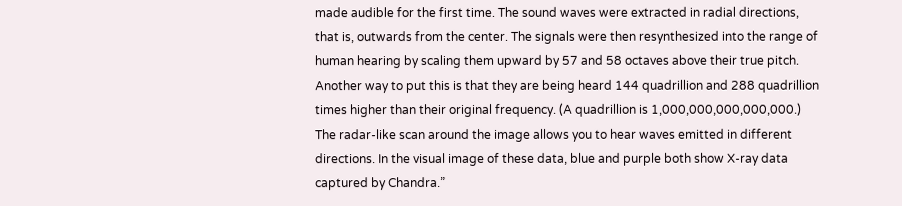made audible for the first time. The sound waves were extracted in radial directions, that is, outwards from the center. The signals were then resynthesized into the range of human hearing by scaling them upward by 57 and 58 octaves above their true pitch. Another way to put this is that they are being heard 144 quadrillion and 288 quadrillion times higher than their original frequency. (A quadrillion is 1,000,000,000,000,000.) The radar-like scan around the image allows you to hear waves emitted in different directions. In the visual image of these data, blue and purple both show X-ray data captured by Chandra.”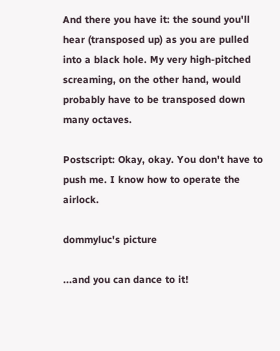And there you have it: the sound you'll hear (transposed up) as you are pulled into a black hole. My very high-pitched screaming, on the other hand, would probably have to be transposed down many octaves.

Postscript: Okay, okay. You don't have to push me. I know how to operate the airlock.

dommyluc's picture

...and you can dance to it!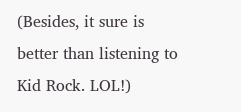(Besides, it sure is better than listening to Kid Rock. LOL!)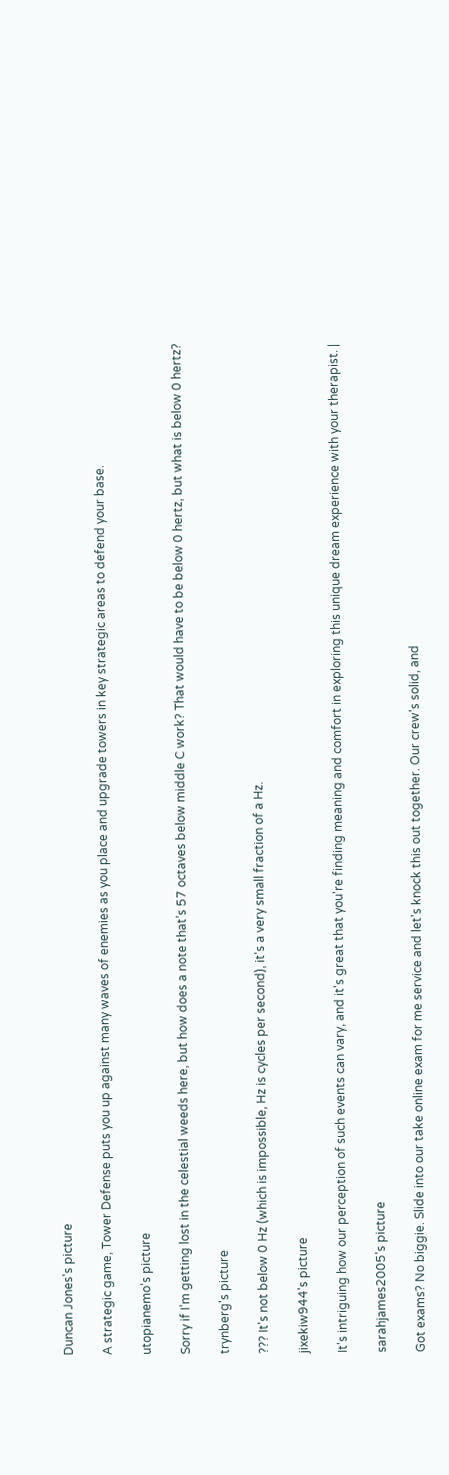Duncan Jones's picture

A strategic game, Tower Defense puts you up against many waves of enemies as you place and upgrade towers in key strategic areas to defend your base.

utopianemo's picture

Sorry if I’m getting lost in the celestial weeds here, but how does a note that’s 57 octaves below middle C work? That would have to be below 0 hertz, but what is below 0 hertz?

trynberg's picture

??? It's not below 0 Hz (which is impossible, Hz is cycles per second), it's a very small fraction of a Hz.

jixekiw944's picture

It's intriguing how our perception of such events can vary, and it's great that you're finding meaning and comfort in exploring this unique dream experience with your therapist. |

sarahjames2005's picture

Got exams? No biggie. Slide into our take online exam for me service and let's knock this out together. Our crew's solid, and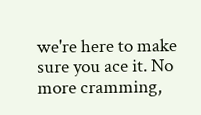we're here to make sure you ace it. No more cramming,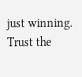just winning. Trust the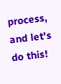process, and let's do this!